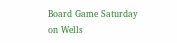Board Game Saturday on Wells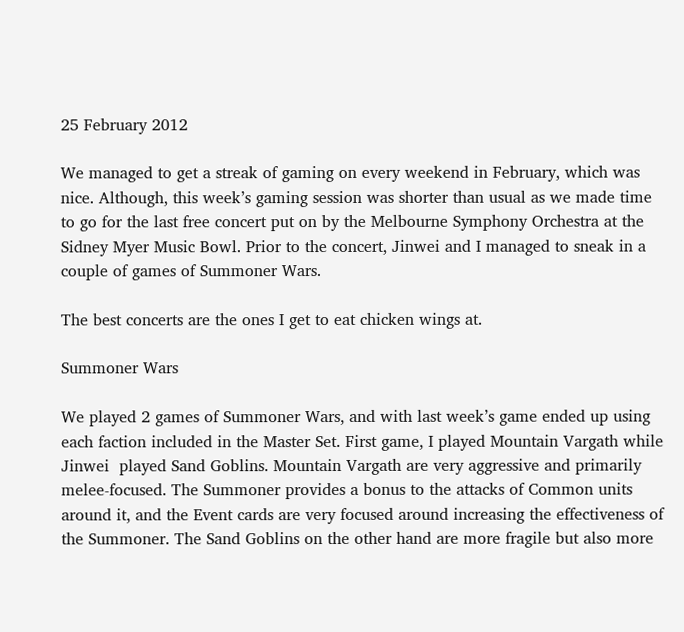25 February 2012

We managed to get a streak of gaming on every weekend in February, which was nice. Although, this week’s gaming session was shorter than usual as we made time to go for the last free concert put on by the Melbourne Symphony Orchestra at the Sidney Myer Music Bowl. Prior to the concert, Jinwei and I managed to sneak in a couple of games of Summoner Wars.

The best concerts are the ones I get to eat chicken wings at.

Summoner Wars

We played 2 games of Summoner Wars, and with last week’s game ended up using each faction included in the Master Set. First game, I played Mountain Vargath while Jinwei  played Sand Goblins. Mountain Vargath are very aggressive and primarily melee-focused. The Summoner provides a bonus to the attacks of Common units around it, and the Event cards are very focused around increasing the effectiveness of the Summoner. The Sand Goblins on the other hand are more fragile but also more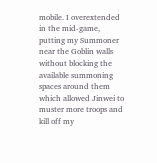mobile. I overextended in the mid-game, putting my Summoner near the Goblin walls without blocking the available summoning spaces around them which allowed Jinwei to muster more troops and kill off my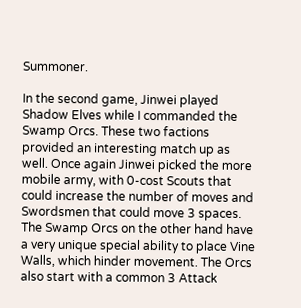Summoner.

In the second game, Jinwei played Shadow Elves while I commanded the Swamp Orcs. These two factions provided an interesting match up as well. Once again Jinwei picked the more mobile army, with 0-cost Scouts that could increase the number of moves and Swordsmen that could move 3 spaces. The Swamp Orcs on the other hand have a very unique special ability to place Vine Walls, which hinder movement. The Orcs also start with a common 3 Attack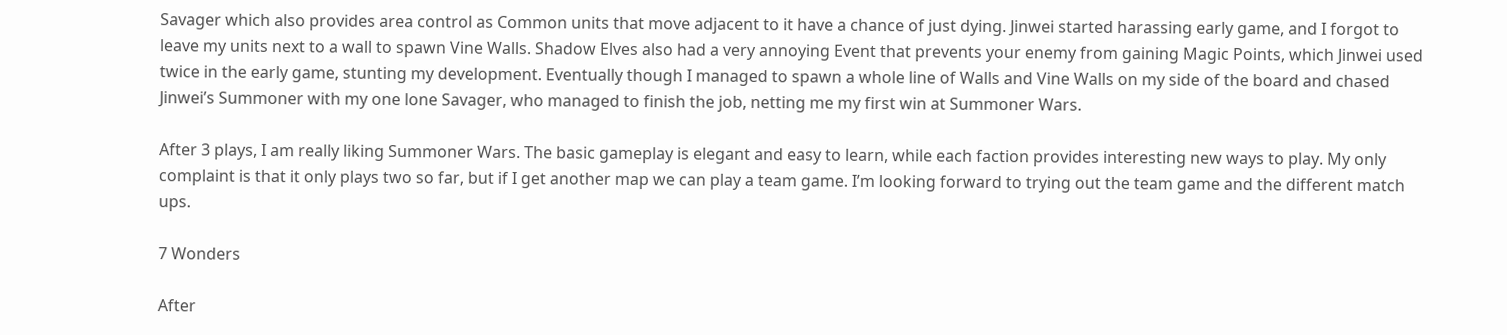Savager which also provides area control as Common units that move adjacent to it have a chance of just dying. Jinwei started harassing early game, and I forgot to leave my units next to a wall to spawn Vine Walls. Shadow Elves also had a very annoying Event that prevents your enemy from gaining Magic Points, which Jinwei used twice in the early game, stunting my development. Eventually though I managed to spawn a whole line of Walls and Vine Walls on my side of the board and chased Jinwei’s Summoner with my one lone Savager, who managed to finish the job, netting me my first win at Summoner Wars.

After 3 plays, I am really liking Summoner Wars. The basic gameplay is elegant and easy to learn, while each faction provides interesting new ways to play. My only complaint is that it only plays two so far, but if I get another map we can play a team game. I’m looking forward to trying out the team game and the different match ups.

7 Wonders

After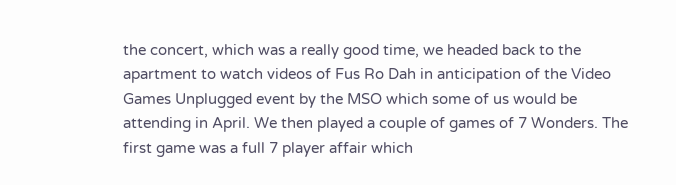the concert, which was a really good time, we headed back to the apartment to watch videos of Fus Ro Dah in anticipation of the Video Games Unplugged event by the MSO which some of us would be attending in April. We then played a couple of games of 7 Wonders. The first game was a full 7 player affair which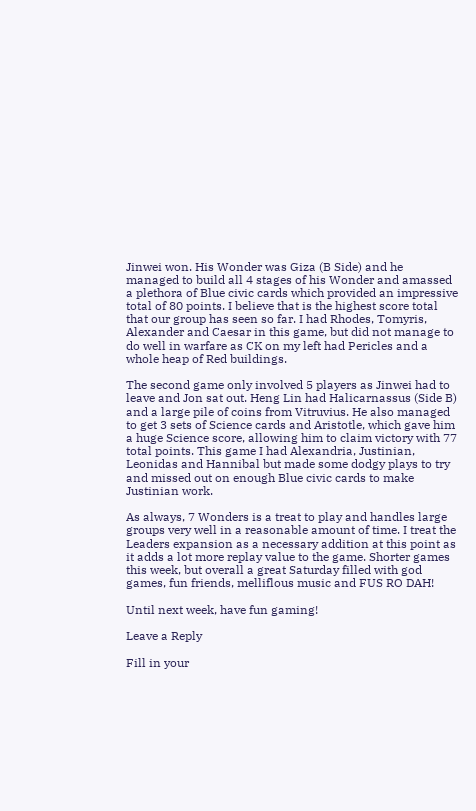Jinwei won. His Wonder was Giza (B Side) and he managed to build all 4 stages of his Wonder and amassed a plethora of Blue civic cards which provided an impressive total of 80 points. I believe that is the highest score total that our group has seen so far. I had Rhodes, Tomyris, Alexander and Caesar in this game, but did not manage to do well in warfare as CK on my left had Pericles and a whole heap of Red buildings.

The second game only involved 5 players as Jinwei had to leave and Jon sat out. Heng Lin had Halicarnassus (Side B) and a large pile of coins from Vitruvius. He also managed to get 3 sets of Science cards and Aristotle, which gave him a huge Science score, allowing him to claim victory with 77 total points. This game I had Alexandria, Justinian, Leonidas and Hannibal but made some dodgy plays to try and missed out on enough Blue civic cards to make Justinian work.

As always, 7 Wonders is a treat to play and handles large groups very well in a reasonable amount of time. I treat the Leaders expansion as a necessary addition at this point as it adds a lot more replay value to the game. Shorter games this week, but overall a great Saturday filled with god games, fun friends, melliflous music and FUS RO DAH!

Until next week, have fun gaming!

Leave a Reply

Fill in your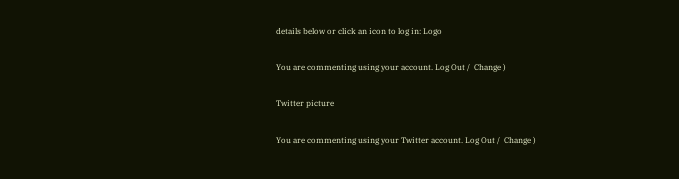details below or click an icon to log in: Logo

You are commenting using your account. Log Out /  Change )

Twitter picture

You are commenting using your Twitter account. Log Out /  Change )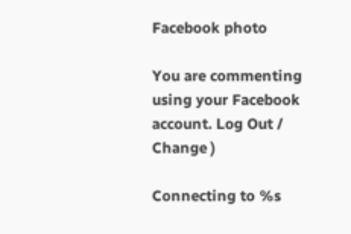Facebook photo

You are commenting using your Facebook account. Log Out /  Change )

Connecting to %s